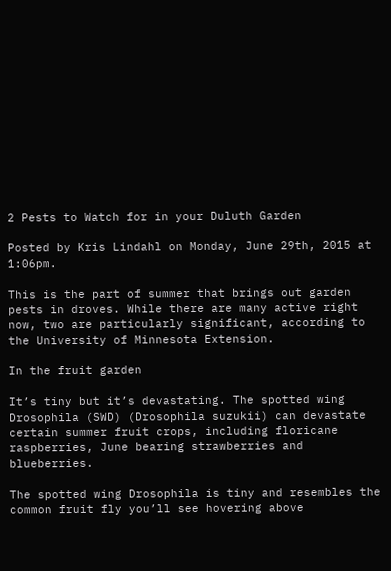2 Pests to Watch for in your Duluth Garden

Posted by Kris Lindahl on Monday, June 29th, 2015 at 1:06pm.

This is the part of summer that brings out garden pests in droves. While there are many active right now, two are particularly significant, according to the University of Minnesota Extension.

In the fruit garden

It’s tiny but it’s devastating. The spotted wing Drosophila (SWD) (Drosophila suzukii) can devastate certain summer fruit crops, including floricane raspberries, June bearing strawberries and blueberries.

The spotted wing Drosophila is tiny and resembles the common fruit fly you’ll see hovering above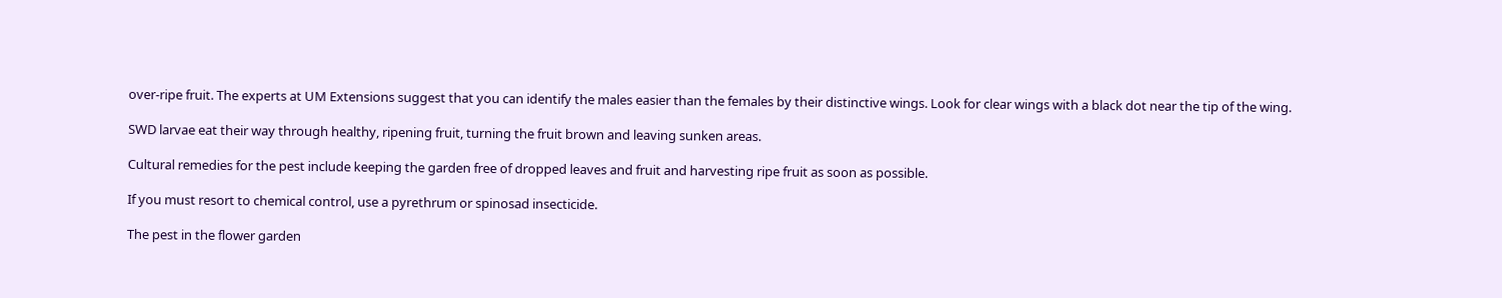over-ripe fruit. The experts at UM Extensions suggest that you can identify the males easier than the females by their distinctive wings. Look for clear wings with a black dot near the tip of the wing.

SWD larvae eat their way through healthy, ripening fruit, turning the fruit brown and leaving sunken areas.

Cultural remedies for the pest include keeping the garden free of dropped leaves and fruit and harvesting ripe fruit as soon as possible.

If you must resort to chemical control, use a pyrethrum or spinosad insecticide.

The pest in the flower garden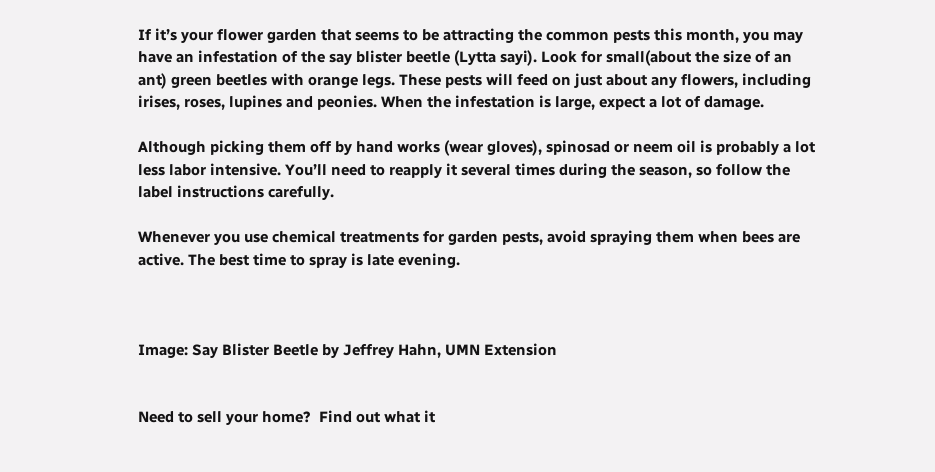If it’s your flower garden that seems to be attracting the common pests this month, you may have an infestation of the say blister beetle (Lytta sayi). Look for small(about the size of an ant) green beetles with orange legs. These pests will feed on just about any flowers, including irises, roses, lupines and peonies. When the infestation is large, expect a lot of damage.

Although picking them off by hand works (wear gloves), spinosad or neem oil is probably a lot less labor intensive. You’ll need to reapply it several times during the season, so follow the label instructions carefully.

Whenever you use chemical treatments for garden pests, avoid spraying them when bees are active. The best time to spray is late evening.



Image: Say Blister Beetle by Jeffrey Hahn, UMN Extension


Need to sell your home?  Find out what it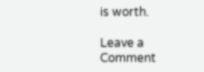is worth.

Leave a Comment